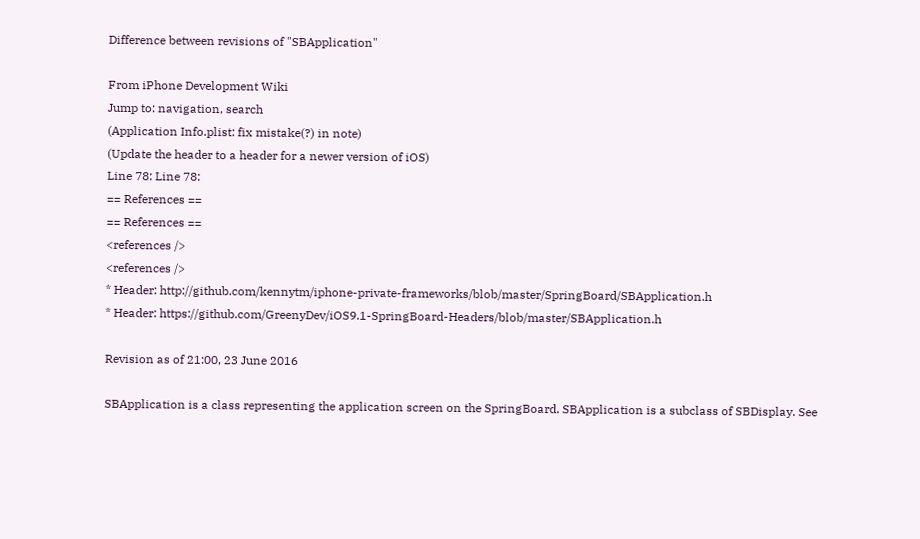Difference between revisions of "SBApplication"

From iPhone Development Wiki
Jump to: navigation, search
(Application Info.plist: fix mistake(?) in note)
(Update the header to a header for a newer version of iOS)
Line 78: Line 78:
== References ==
== References ==
<references />
<references />
* Header: http://github.com/kennytm/iphone-private-frameworks/blob/master/SpringBoard/SBApplication.h
* Header: https://github.com/GreenyDev/iOS9.1-SpringBoard-Headers/blob/master/SBApplication.h

Revision as of 21:00, 23 June 2016

SBApplication is a class representing the application screen on the SpringBoard. SBApplication is a subclass of SBDisplay. See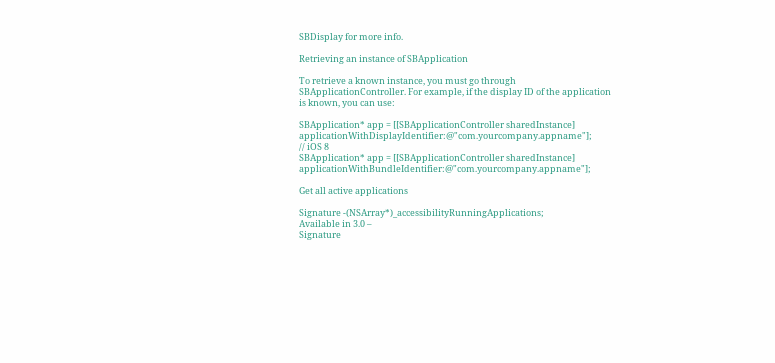SBDisplay for more info.

Retrieving an instance of SBApplication

To retrieve a known instance, you must go through SBApplicationController. For example, if the display ID of the application is known, you can use:

SBApplication* app = [[SBApplicationController sharedInstance] applicationWithDisplayIdentifier:@"com.yourcompany.appname"];
// iOS 8
SBApplication* app = [[SBApplicationController sharedInstance] applicationWithBundleIdentifier:@"com.yourcompany.appname"];

Get all active applications

Signature -(NSArray*)_accessibilityRunningApplications;
Available in 3.0 –
Signature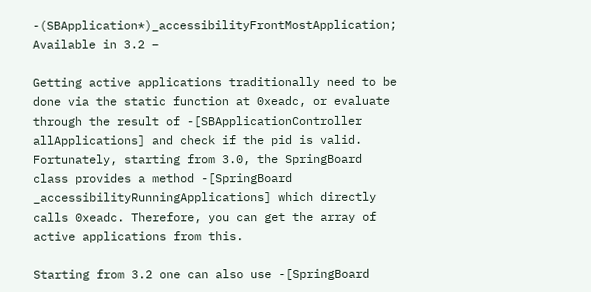-(SBApplication*)_accessibilityFrontMostApplication;
Available in 3.2 –

Getting active applications traditionally need to be done via the static function at 0xeadc, or evaluate through the result of -[SBApplicationController allApplications] and check if the pid is valid. Fortunately, starting from 3.0, the SpringBoard class provides a method -[SpringBoard _accessibilityRunningApplications] which directly calls 0xeadc. Therefore, you can get the array of active applications from this.

Starting from 3.2 one can also use -[SpringBoard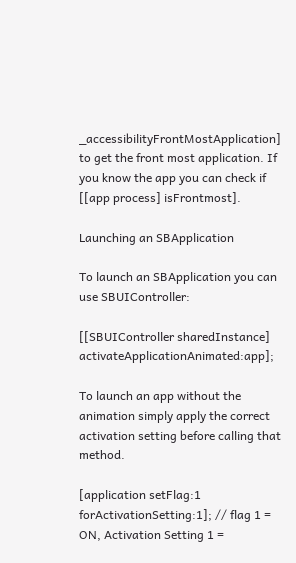_accessibilityFrontMostApplication] to get the front most application. If you know the app you can check if [[app process] isFrontmost].

Launching an SBApplication

To launch an SBApplication you can use SBUIController:

[[SBUIController sharedInstance] activateApplicationAnimated:app];

To launch an app without the animation simply apply the correct activation setting before calling that method.

[application setFlag:1 forActivationSetting:1]; // flag 1 = ON, Activation Setting 1 =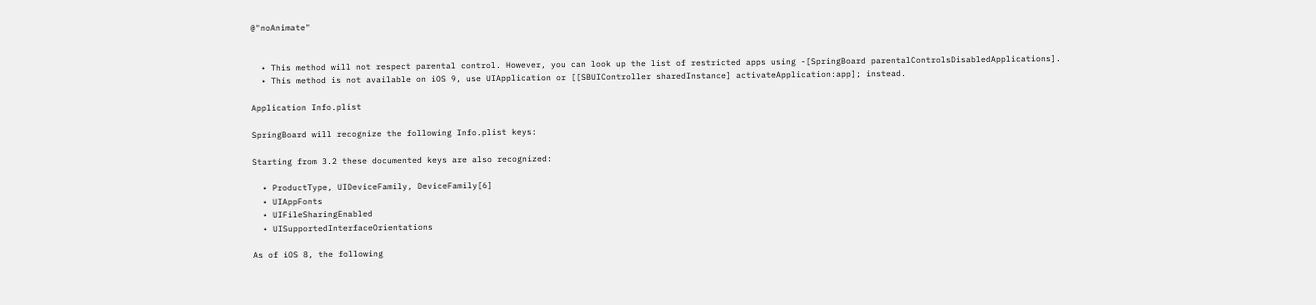@"noAnimate"


  • This method will not respect parental control. However, you can look up the list of restricted apps using -[SpringBoard parentalControlsDisabledApplications].
  • This method is not available on iOS 9, use UIApplication or [[SBUIController sharedInstance] activateApplication:app]; instead.

Application Info.plist

SpringBoard will recognize the following Info.plist keys:

Starting from 3.2 these documented keys are also recognized:

  • ProductType, UIDeviceFamily, DeviceFamily[6]
  • UIAppFonts
  • UIFileSharingEnabled
  • UISupportedInterfaceOrientations

As of iOS 8, the following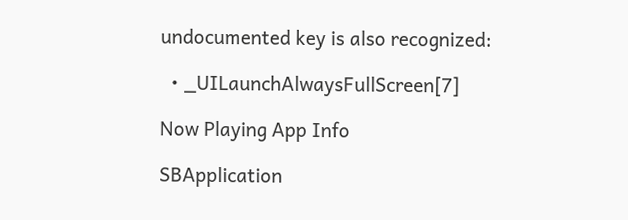undocumented key is also recognized:

  • _UILaunchAlwaysFullScreen[7]

Now Playing App Info

SBApplication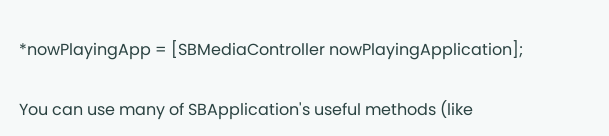*nowPlayingApp = [SBMediaController nowPlayingApplication];

You can use many of SBApplication's useful methods (like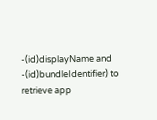-(id)displayName and -(id)bundleIdentifier) to retrieve app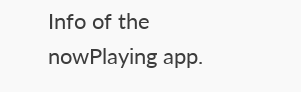Info of the nowPlaying app.